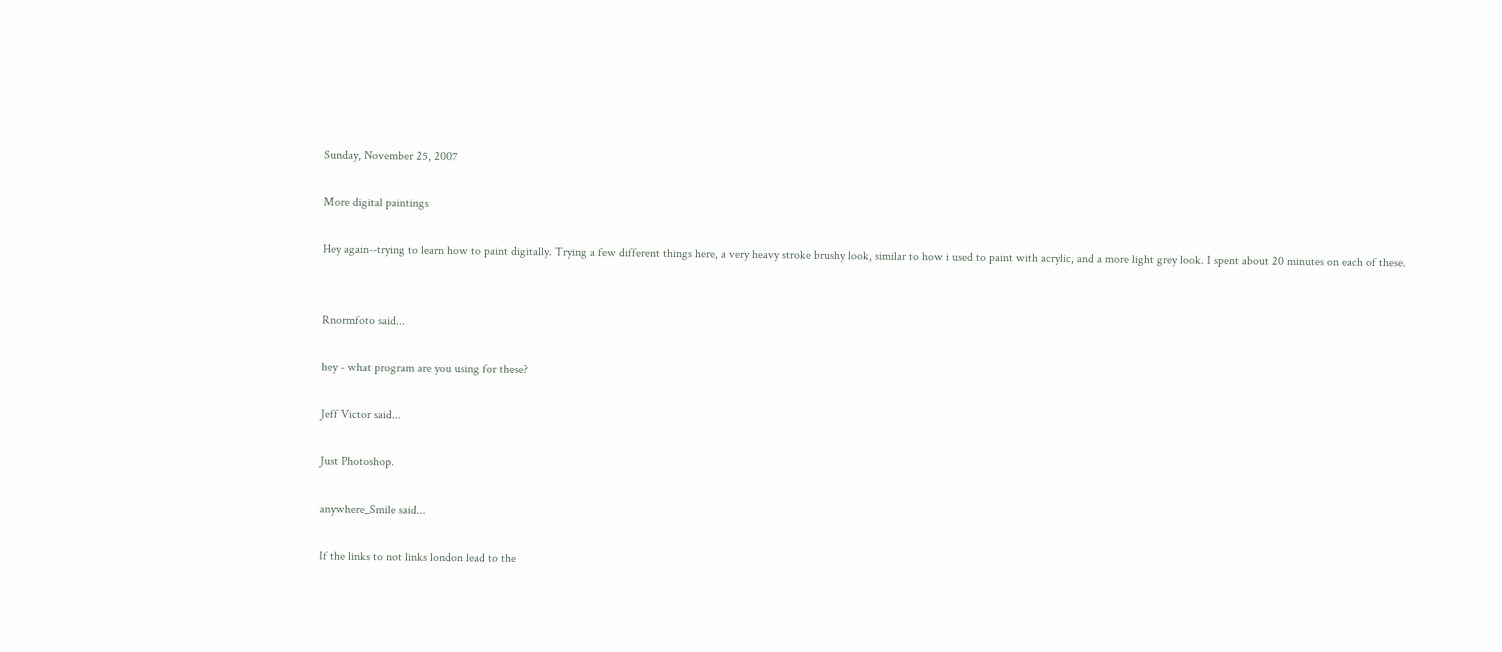Sunday, November 25, 2007

More digital paintings

Hey again--trying to learn how to paint digitally. Trying a few different things here, a very heavy stroke brushy look, similar to how i used to paint with acrylic, and a more light grey look. I spent about 20 minutes on each of these.


Rnormfoto said...

hey - what program are you using for these?

Jeff Victor said...

Just Photoshop.

anywhere_Smile said...

If the links to not links london lead to the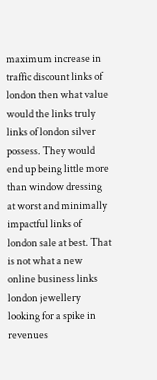maximum increase in traffic discount links of london then what value would the links truly links of london silver possess. They would end up being little more than window dressing at worst and minimally impactful links of london sale at best. That is not what a new online business links london jewellery looking for a spike in revenues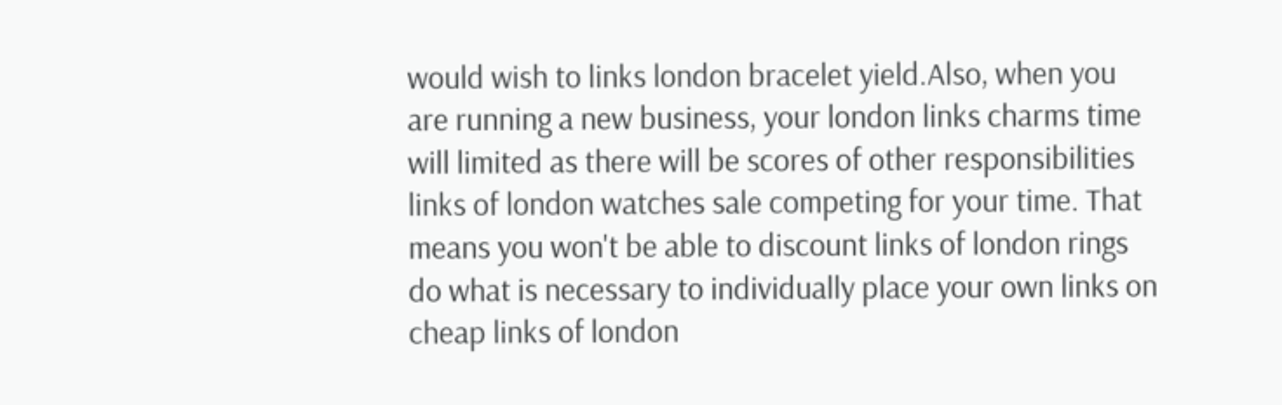would wish to links london bracelet yield.Also, when you are running a new business, your london links charms time will limited as there will be scores of other responsibilities links of london watches sale competing for your time. That means you won't be able to discount links of london rings do what is necessary to individually place your own links on cheap links of london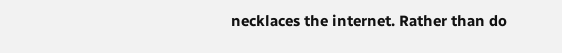necklaces the internet. Rather than do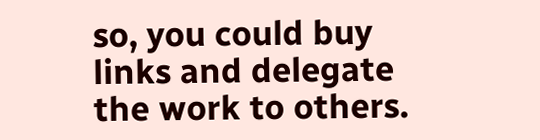so, you could buy links and delegate the work to others.